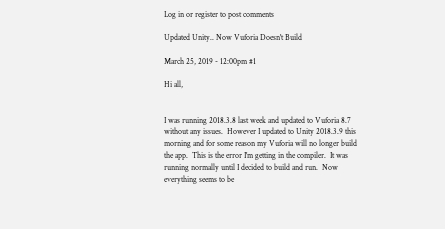Log in or register to post comments

Updated Unity.. Now Vuforia Doesn't Build

March 25, 2019 - 12:00pm #1

Hi all,


I was running 2018.3.8 last week and updated to Vuforia 8.7 without any issues.  However I updated to Unity 2018.3.9 this morning and for some reason my Vuforia will no longer build the app.  This is the error I'm getting in the compiler.  It was running normally until I decided to build and run.  Now everything seems to be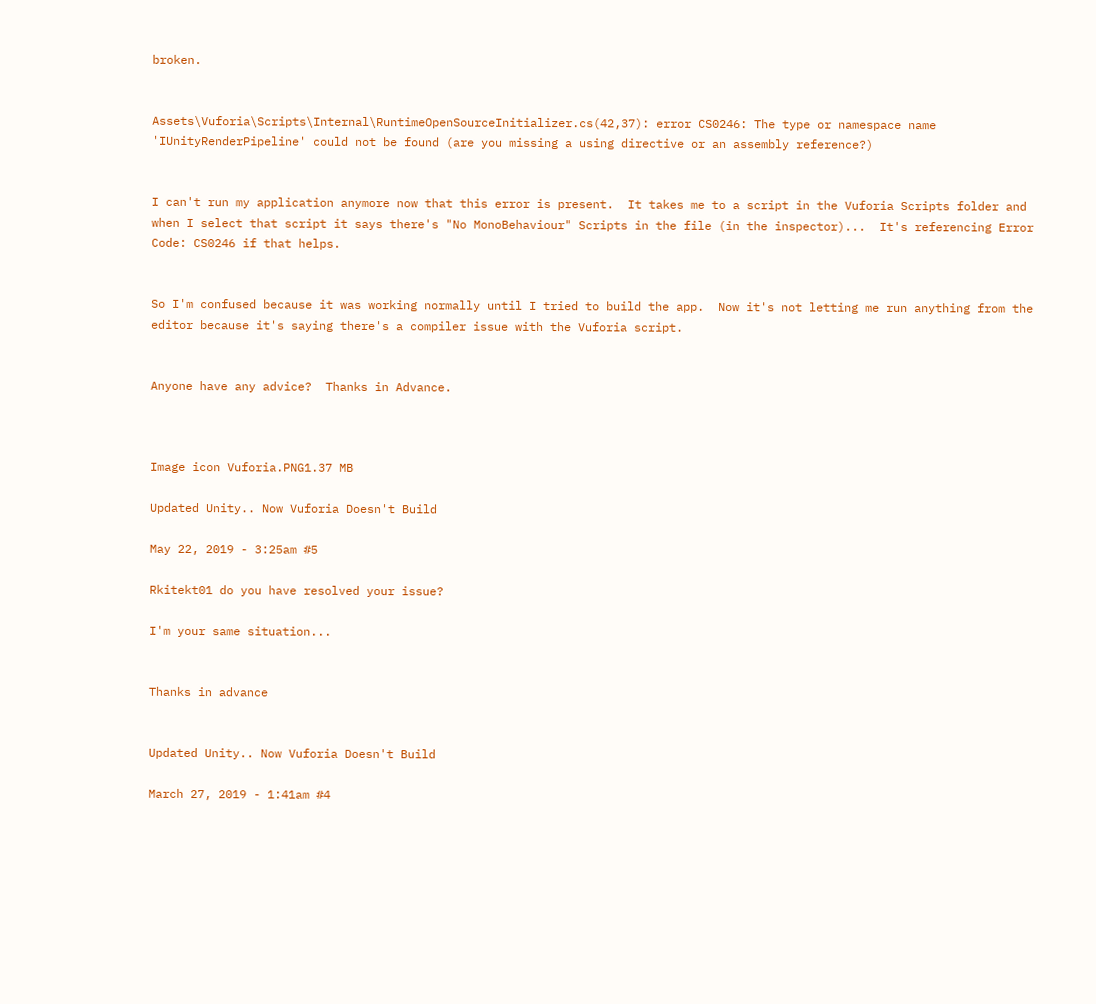broken.


Assets\Vuforia\Scripts\Internal\RuntimeOpenSourceInitializer.cs(42,37): error CS0246: The type or namespace name 'IUnityRenderPipeline' could not be found (are you missing a using directive or an assembly reference?)


I can't run my application anymore now that this error is present.  It takes me to a script in the Vuforia Scripts folder and when I select that script it says there's "No MonoBehaviour" Scripts in the file (in the inspector)...  It's referencing Error Code: CS0246 if that helps.


So I'm confused because it was working normally until I tried to build the app.  Now it's not letting me run anything from the editor because it's saying there's a compiler issue with the Vuforia script.


Anyone have any advice?  Thanks in Advance.



Image icon Vuforia.PNG1.37 MB

Updated Unity.. Now Vuforia Doesn't Build

May 22, 2019 - 3:25am #5

Rkitekt01 do you have resolved your issue?

I'm your same situation...


Thanks in advance


Updated Unity.. Now Vuforia Doesn't Build

March 27, 2019 - 1:41am #4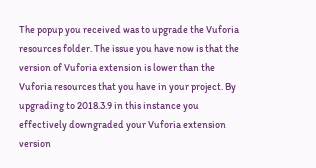The popup you received was to upgrade the Vuforia resources folder. The issue you have now is that the version of Vuforia extension is lower than the Vuforia resources that you have in your project. By upgrading to 2018.3.9 in this instance you effectively downgraded your Vuforia extension version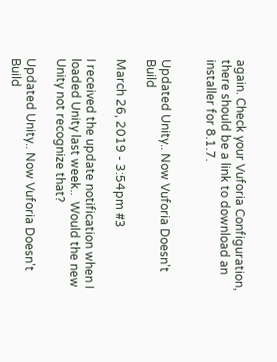again. Check your Vuforia Configuration, there should be a link to download an installer for 8.1.7.


Updated Unity.. Now Vuforia Doesn't Build

March 26, 2019 - 3:54pm #3

I received the update notification when I loaded Unity last week..  Would the new Unity not recognize that?

Updated Unity.. Now Vuforia Doesn't Build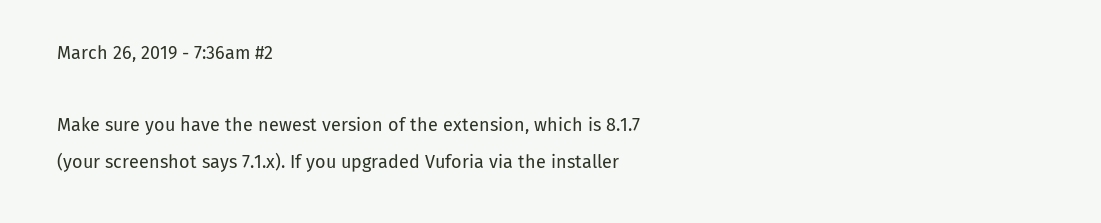March 26, 2019 - 7:36am #2

Make sure you have the newest version of the extension, which is 8.1.7 (your screenshot says 7.1.x). If you upgraded Vuforia via the installer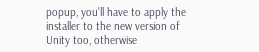popup, you'll have to apply the installer to the new version of Unity too, otherwise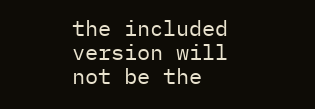the included version will not be the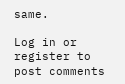same.

Log in or register to post comments